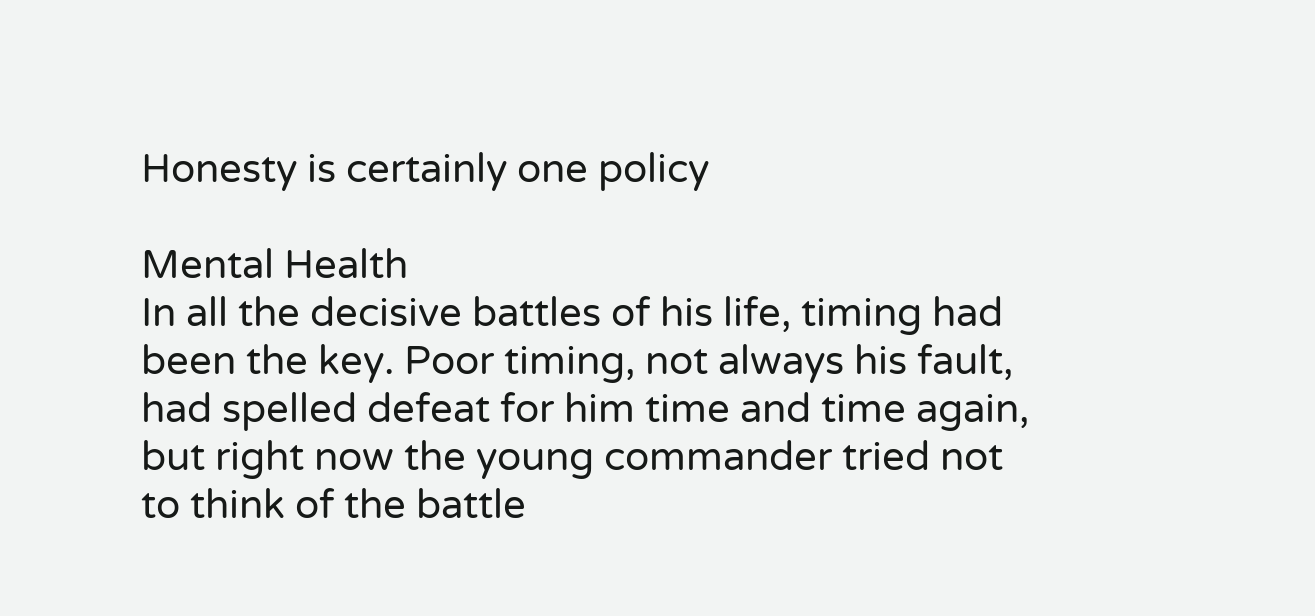Honesty is certainly one policy

Mental Health
In all the decisive battles of his life, timing had been the key. Poor timing, not always his fault, had spelled defeat for him time and time again, but right now the young commander tried not to think of the battle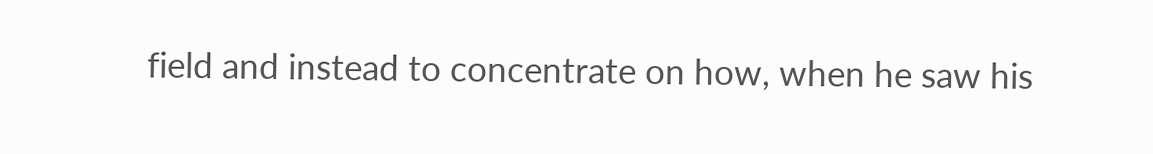field and instead to concentrate on how, when he saw his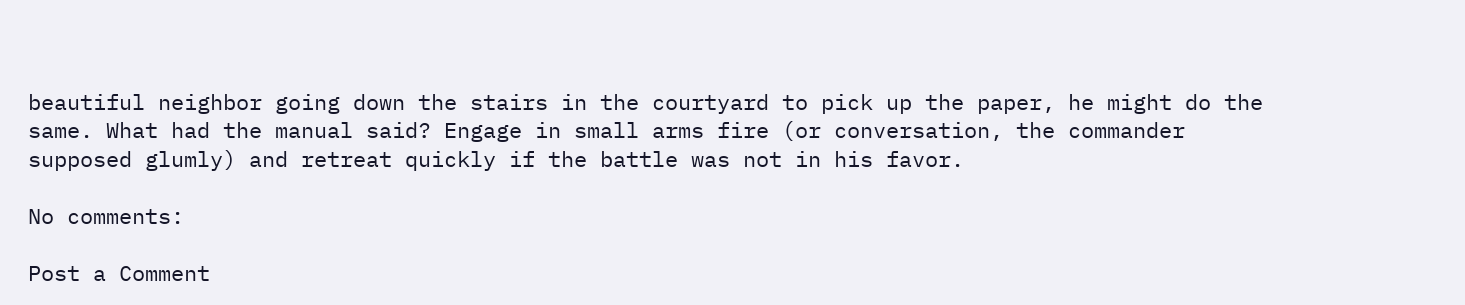beautiful neighbor going down the stairs in the courtyard to pick up the paper, he might do the same. What had the manual said? Engage in small arms fire (or conversation, the commander supposed glumly) and retreat quickly if the battle was not in his favor.

No comments:

Post a Comment